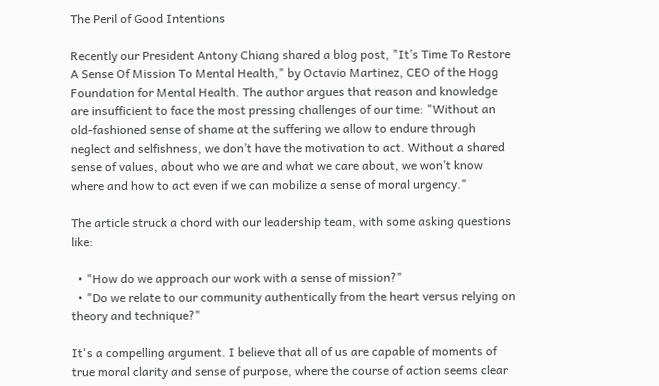The Peril of Good Intentions

Recently our President Antony Chiang shared a blog post, "It’s Time To Restore A Sense Of Mission To Mental Health," by Octavio Martinez, CEO of the Hogg Foundation for Mental Health. The author argues that reason and knowledge are insufficient to face the most pressing challenges of our time: "Without an old-fashioned sense of shame at the suffering we allow to endure through neglect and selfishness, we don’t have the motivation to act. Without a shared sense of values, about who we are and what we care about, we won’t know where and how to act even if we can mobilize a sense of moral urgency."

The article struck a chord with our leadership team, with some asking questions like:

  • "How do we approach our work with a sense of mission?"
  • "Do we relate to our community authentically from the heart versus relying on theory and technique?"

It's a compelling argument. I believe that all of us are capable of moments of true moral clarity and sense of purpose, where the course of action seems clear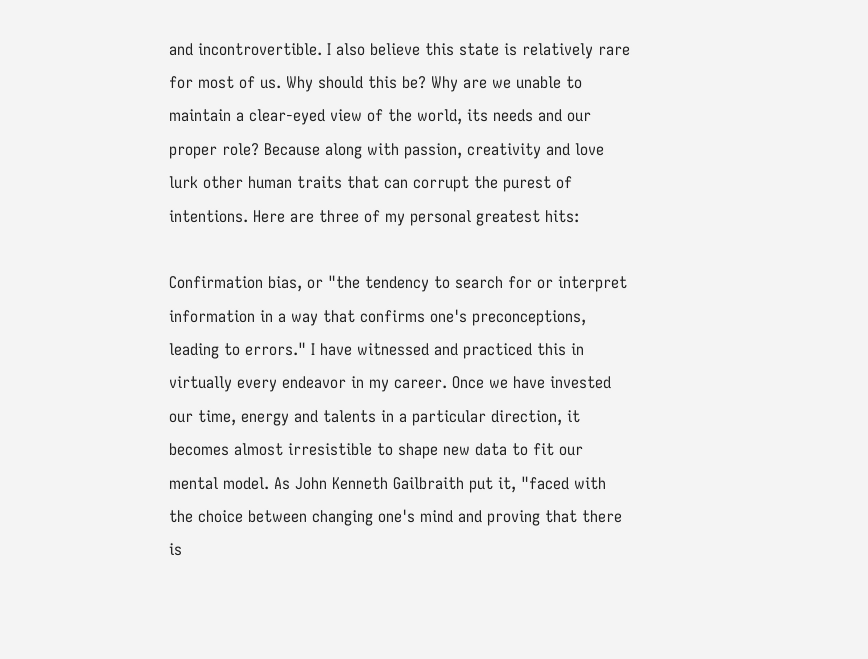and incontrovertible. I also believe this state is relatively rare for most of us. Why should this be? Why are we unable to maintain a clear-eyed view of the world, its needs and our proper role? Because along with passion, creativity and love lurk other human traits that can corrupt the purest of intentions. Here are three of my personal greatest hits:

Confirmation bias, or "the tendency to search for or interpret information in a way that confirms one's preconceptions, leading to errors." I have witnessed and practiced this in virtually every endeavor in my career. Once we have invested our time, energy and talents in a particular direction, it becomes almost irresistible to shape new data to fit our mental model. As John Kenneth Gailbraith put it, "faced with the choice between changing one's mind and proving that there is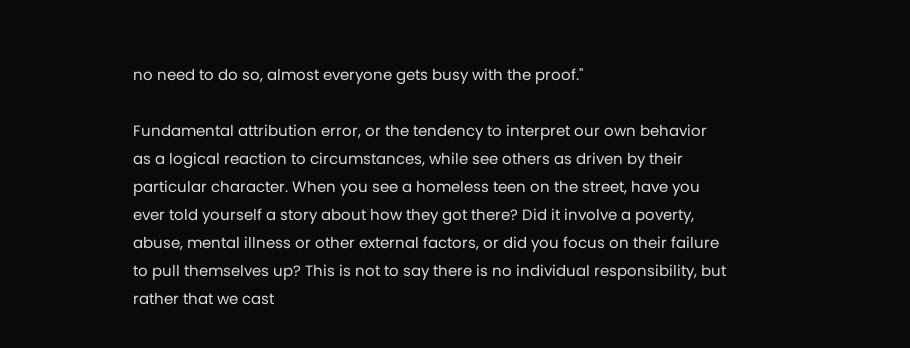no need to do so, almost everyone gets busy with the proof."

Fundamental attribution error, or the tendency to interpret our own behavior as a logical reaction to circumstances, while see others as driven by their particular character. When you see a homeless teen on the street, have you ever told yourself a story about how they got there? Did it involve a poverty, abuse, mental illness or other external factors, or did you focus on their failure to pull themselves up? This is not to say there is no individual responsibility, but rather that we cast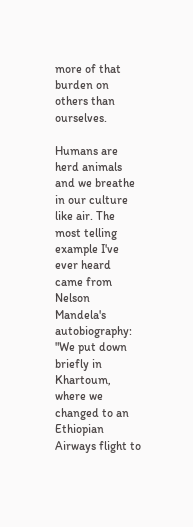more of that burden on others than ourselves.

Humans are herd animals and we breathe in our culture like air. The most telling example I've ever heard came from Nelson Mandela's autobiography: "We put down briefly in Khartoum, where we changed to an Ethiopian Airways flight to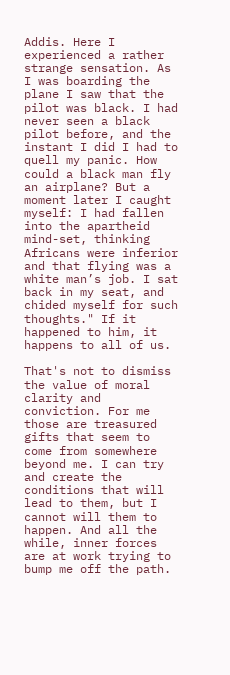Addis. Here I experienced a rather strange sensation. As I was boarding the plane I saw that the pilot was black. I had never seen a black pilot before, and the instant I did I had to quell my panic. How could a black man fly an airplane? But a moment later I caught myself: I had fallen into the apartheid mind-set, thinking Africans were inferior and that flying was a white man’s job. I sat back in my seat, and chided myself for such thoughts." If it happened to him, it happens to all of us.

That's not to dismiss the value of moral clarity and conviction. For me those are treasured gifts that seem to come from somewhere beyond me. I can try and create the conditions that will lead to them, but I cannot will them to happen. And all the while, inner forces are at work trying to bump me off the path.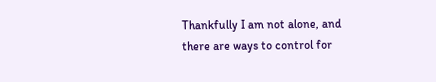Thankfully I am not alone, and there are ways to control for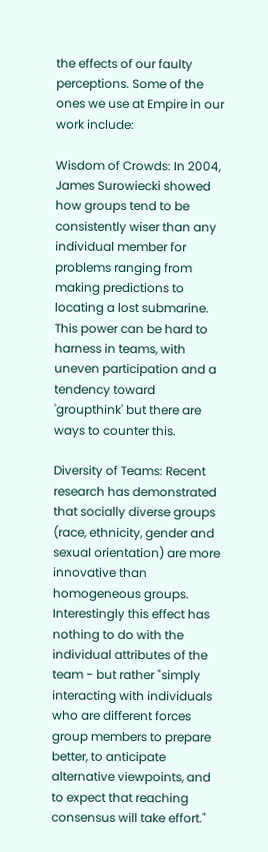the effects of our faulty perceptions. Some of the ones we use at Empire in our work include:

Wisdom of Crowds: In 2004, James Surowiecki showed how groups tend to be consistently wiser than any individual member for problems ranging from making predictions to locating a lost submarine. This power can be hard to harness in teams, with uneven participation and a tendency toward 'groupthink' but there are ways to counter this.

Diversity of Teams: Recent research has demonstrated that socially diverse groups (race, ethnicity, gender and sexual orientation) are more innovative than homogeneous groups. Interestingly this effect has nothing to do with the individual attributes of the team - but rather "simply interacting with individuals who are different forces group members to prepare better, to anticipate alternative viewpoints, and to expect that reaching consensus will take effort."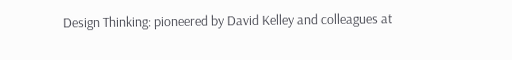Design Thinking: pioneered by David Kelley and colleagues at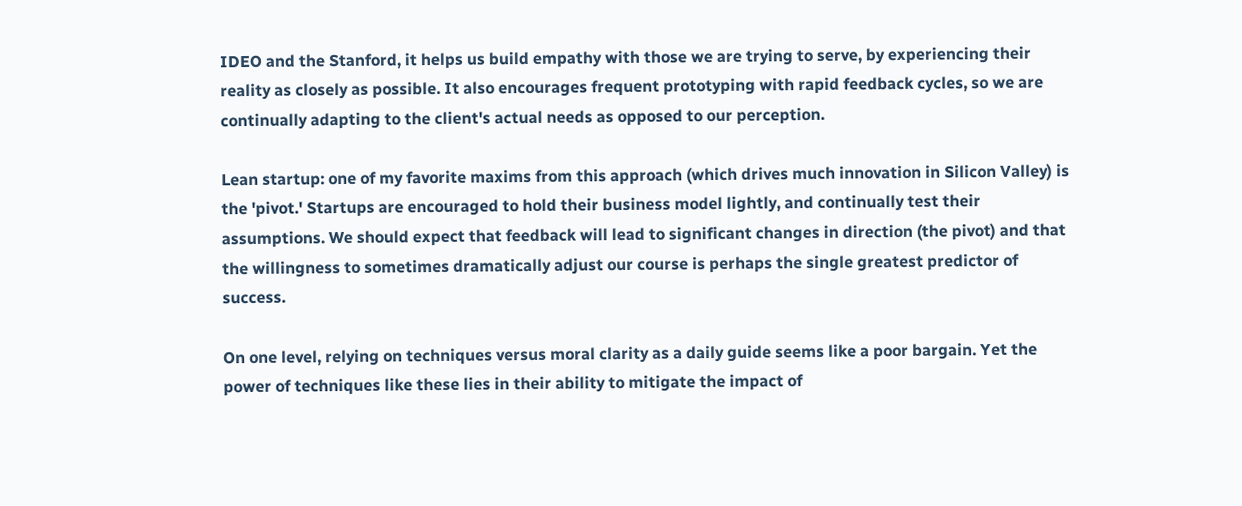IDEO and the Stanford, it helps us build empathy with those we are trying to serve, by experiencing their reality as closely as possible. It also encourages frequent prototyping with rapid feedback cycles, so we are continually adapting to the client's actual needs as opposed to our perception.

Lean startup: one of my favorite maxims from this approach (which drives much innovation in Silicon Valley) is the 'pivot.' Startups are encouraged to hold their business model lightly, and continually test their assumptions. We should expect that feedback will lead to significant changes in direction (the pivot) and that the willingness to sometimes dramatically adjust our course is perhaps the single greatest predictor of success.

On one level, relying on techniques versus moral clarity as a daily guide seems like a poor bargain. Yet the power of techniques like these lies in their ability to mitigate the impact of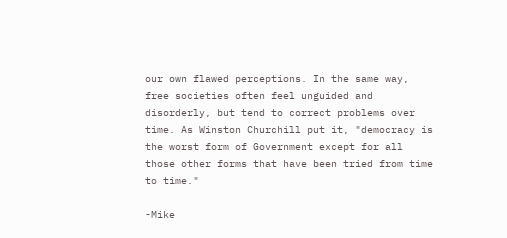our own flawed perceptions. In the same way, free societies often feel unguided and disorderly, but tend to correct problems over time. As Winston Churchill put it, "democracy is the worst form of Government except for all those other forms that have been tried from time to time."

-Mike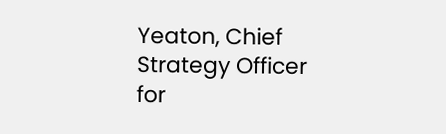Yeaton, Chief Strategy Officer for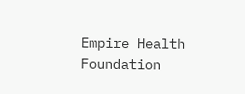Empire Health Foundation